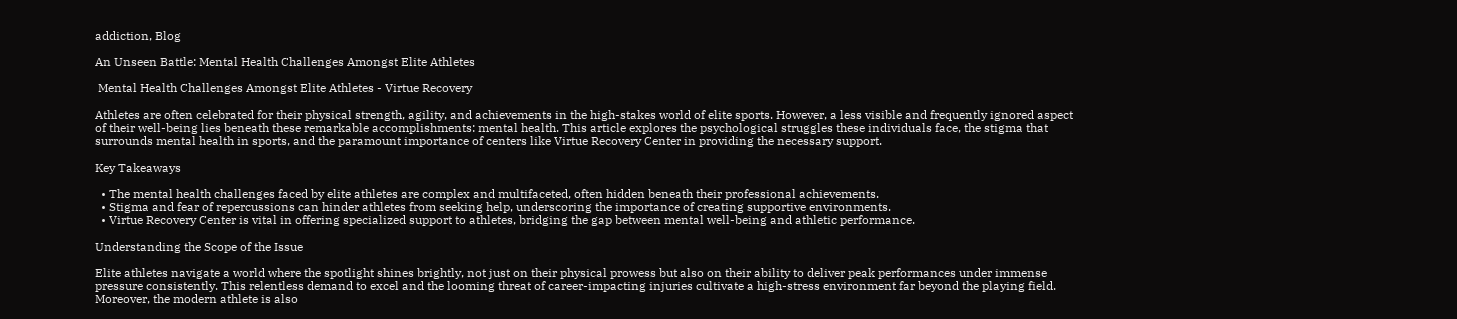addiction, Blog

An Unseen Battle: Mental Health Challenges Amongst Elite Athletes

 Mental Health Challenges Amongst Elite Athletes - Virtue Recovery

Athletes are often celebrated for their physical strength, agility, and achievements in the high-stakes world of elite sports. However, a less visible and frequently ignored aspect of their well-being lies beneath these remarkable accomplishments: mental health. This article explores the psychological struggles these individuals face, the stigma that surrounds mental health in sports, and the paramount importance of centers like Virtue Recovery Center in providing the necessary support.

Key Takeaways

  • The mental health challenges faced by elite athletes are complex and multifaceted, often hidden beneath their professional achievements.
  • Stigma and fear of repercussions can hinder athletes from seeking help, underscoring the importance of creating supportive environments.
  • Virtue Recovery Center is vital in offering specialized support to athletes, bridging the gap between mental well-being and athletic performance.

Understanding the Scope of the Issue

Elite athletes navigate a world where the spotlight shines brightly, not just on their physical prowess but also on their ability to deliver peak performances under immense pressure consistently. This relentless demand to excel and the looming threat of career-impacting injuries cultivate a high-stress environment far beyond the playing field. Moreover, the modern athlete is also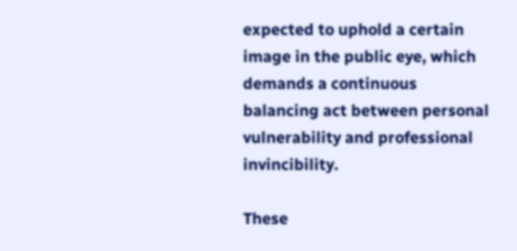expected to uphold a certain image in the public eye, which demands a continuous balancing act between personal vulnerability and professional invincibility.

These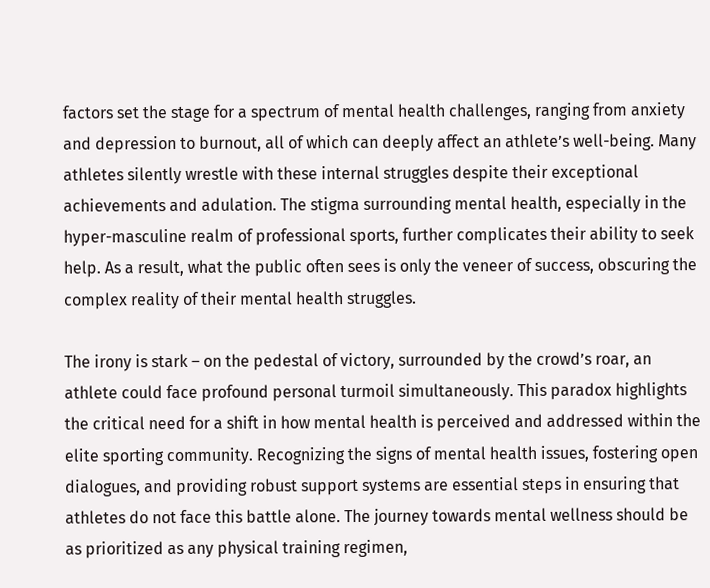factors set the stage for a spectrum of mental health challenges, ranging from anxiety and depression to burnout, all of which can deeply affect an athlete’s well-being. Many athletes silently wrestle with these internal struggles despite their exceptional achievements and adulation. The stigma surrounding mental health, especially in the hyper-masculine realm of professional sports, further complicates their ability to seek help. As a result, what the public often sees is only the veneer of success, obscuring the complex reality of their mental health struggles.

The irony is stark – on the pedestal of victory, surrounded by the crowd’s roar, an athlete could face profound personal turmoil simultaneously. This paradox highlights the critical need for a shift in how mental health is perceived and addressed within the elite sporting community. Recognizing the signs of mental health issues, fostering open dialogues, and providing robust support systems are essential steps in ensuring that athletes do not face this battle alone. The journey towards mental wellness should be as prioritized as any physical training regimen,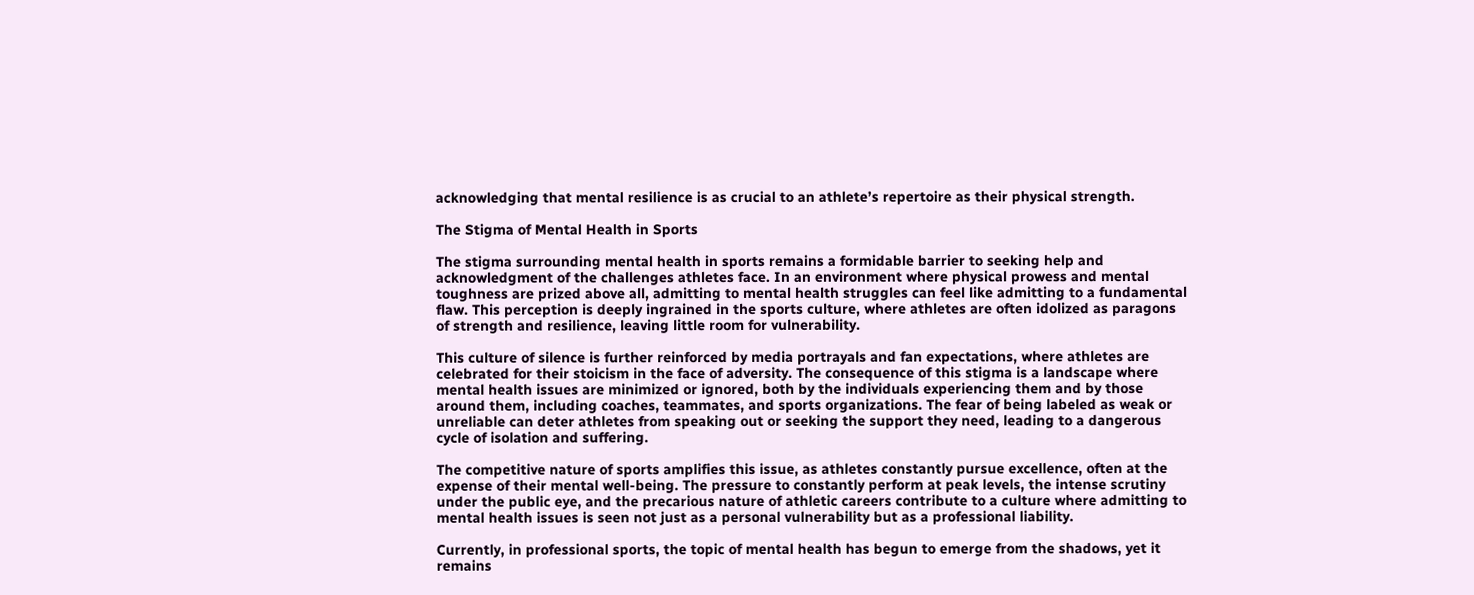acknowledging that mental resilience is as crucial to an athlete’s repertoire as their physical strength.

The Stigma of Mental Health in Sports

The stigma surrounding mental health in sports remains a formidable barrier to seeking help and acknowledgment of the challenges athletes face. In an environment where physical prowess and mental toughness are prized above all, admitting to mental health struggles can feel like admitting to a fundamental flaw. This perception is deeply ingrained in the sports culture, where athletes are often idolized as paragons of strength and resilience, leaving little room for vulnerability.

This culture of silence is further reinforced by media portrayals and fan expectations, where athletes are celebrated for their stoicism in the face of adversity. The consequence of this stigma is a landscape where mental health issues are minimized or ignored, both by the individuals experiencing them and by those around them, including coaches, teammates, and sports organizations. The fear of being labeled as weak or unreliable can deter athletes from speaking out or seeking the support they need, leading to a dangerous cycle of isolation and suffering.

The competitive nature of sports amplifies this issue, as athletes constantly pursue excellence, often at the expense of their mental well-being. The pressure to constantly perform at peak levels, the intense scrutiny under the public eye, and the precarious nature of athletic careers contribute to a culture where admitting to mental health issues is seen not just as a personal vulnerability but as a professional liability.

Currently, in professional sports, the topic of mental health has begun to emerge from the shadows, yet it remains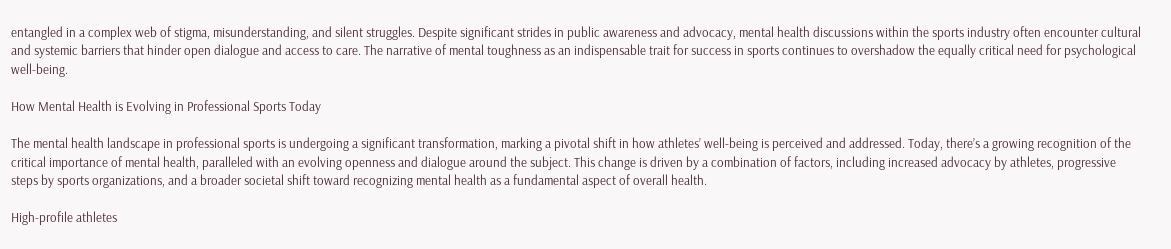entangled in a complex web of stigma, misunderstanding, and silent struggles. Despite significant strides in public awareness and advocacy, mental health discussions within the sports industry often encounter cultural and systemic barriers that hinder open dialogue and access to care. The narrative of mental toughness as an indispensable trait for success in sports continues to overshadow the equally critical need for psychological well-being.

How Mental Health is Evolving in Professional Sports Today

The mental health landscape in professional sports is undergoing a significant transformation, marking a pivotal shift in how athletes’ well-being is perceived and addressed. Today, there’s a growing recognition of the critical importance of mental health, paralleled with an evolving openness and dialogue around the subject. This change is driven by a combination of factors, including increased advocacy by athletes, progressive steps by sports organizations, and a broader societal shift toward recognizing mental health as a fundamental aspect of overall health.

High-profile athletes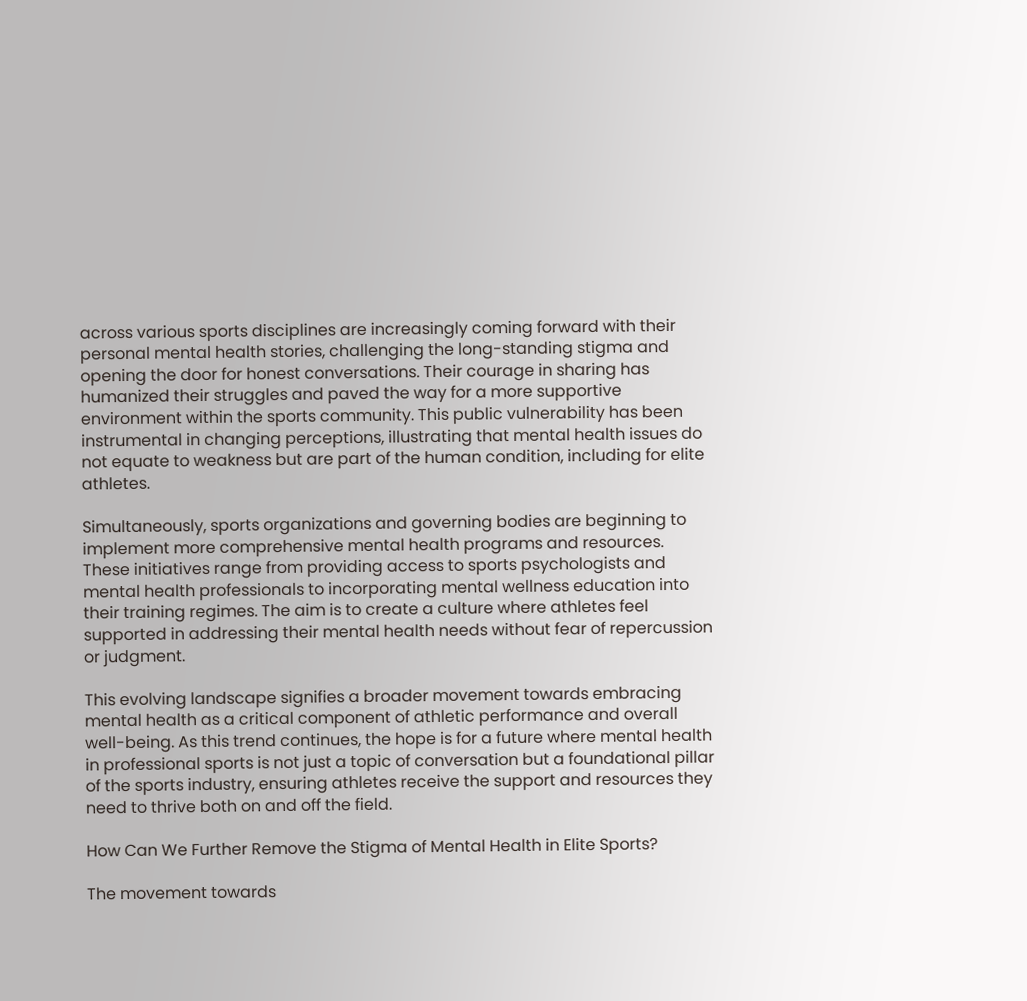across various sports disciplines are increasingly coming forward with their personal mental health stories, challenging the long-standing stigma and opening the door for honest conversations. Their courage in sharing has humanized their struggles and paved the way for a more supportive environment within the sports community. This public vulnerability has been instrumental in changing perceptions, illustrating that mental health issues do not equate to weakness but are part of the human condition, including for elite athletes.

Simultaneously, sports organizations and governing bodies are beginning to implement more comprehensive mental health programs and resources. These initiatives range from providing access to sports psychologists and mental health professionals to incorporating mental wellness education into their training regimes. The aim is to create a culture where athletes feel supported in addressing their mental health needs without fear of repercussion or judgment.

This evolving landscape signifies a broader movement towards embracing mental health as a critical component of athletic performance and overall well-being. As this trend continues, the hope is for a future where mental health in professional sports is not just a topic of conversation but a foundational pillar of the sports industry, ensuring athletes receive the support and resources they need to thrive both on and off the field.

How Can We Further Remove the Stigma of Mental Health in Elite Sports?

The movement towards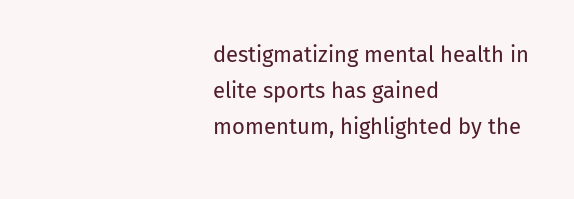destigmatizing mental health in elite sports has gained momentum, highlighted by the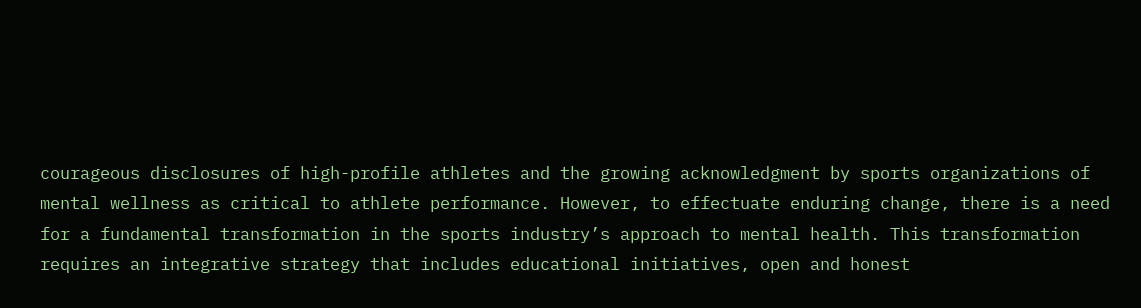courageous disclosures of high-profile athletes and the growing acknowledgment by sports organizations of mental wellness as critical to athlete performance. However, to effectuate enduring change, there is a need for a fundamental transformation in the sports industry’s approach to mental health. This transformation requires an integrative strategy that includes educational initiatives, open and honest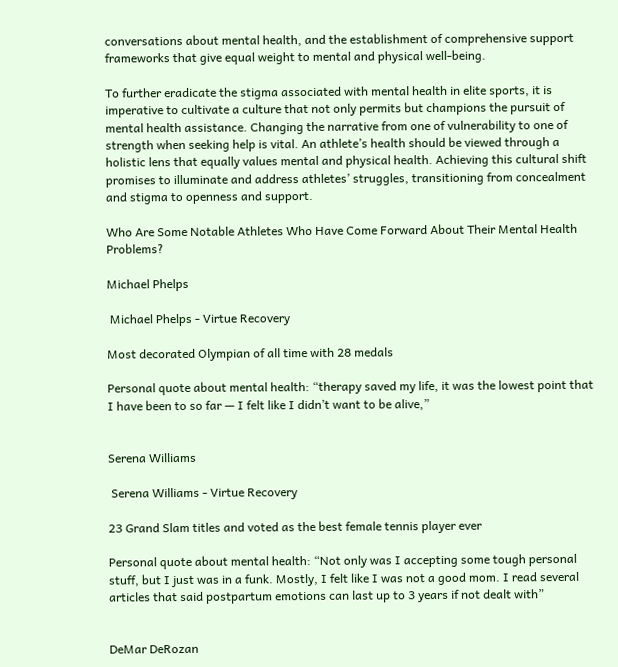conversations about mental health, and the establishment of comprehensive support frameworks that give equal weight to mental and physical well-being.

To further eradicate the stigma associated with mental health in elite sports, it is imperative to cultivate a culture that not only permits but champions the pursuit of mental health assistance. Changing the narrative from one of vulnerability to one of strength when seeking help is vital. An athlete’s health should be viewed through a holistic lens that equally values mental and physical health. Achieving this cultural shift promises to illuminate and address athletes’ struggles, transitioning from concealment and stigma to openness and support.

Who Are Some Notable Athletes Who Have Come Forward About Their Mental Health Problems?

Michael Phelps

 Michael Phelps - Virtue Recovery

Most decorated Olympian of all time with 28 medals

Personal quote about mental health: “therapy saved my life, it was the lowest point that I have been to so far — I felt like I didn’t want to be alive,”


Serena Williams

 Serena Williams - Virtue Recovery

23 Grand Slam titles and voted as the best female tennis player ever

Personal quote about mental health: “Not only was I accepting some tough personal stuff, but I just was in a funk. Mostly, I felt like I was not a good mom. I read several articles that said postpartum emotions can last up to 3 years if not dealt with”


DeMar DeRozan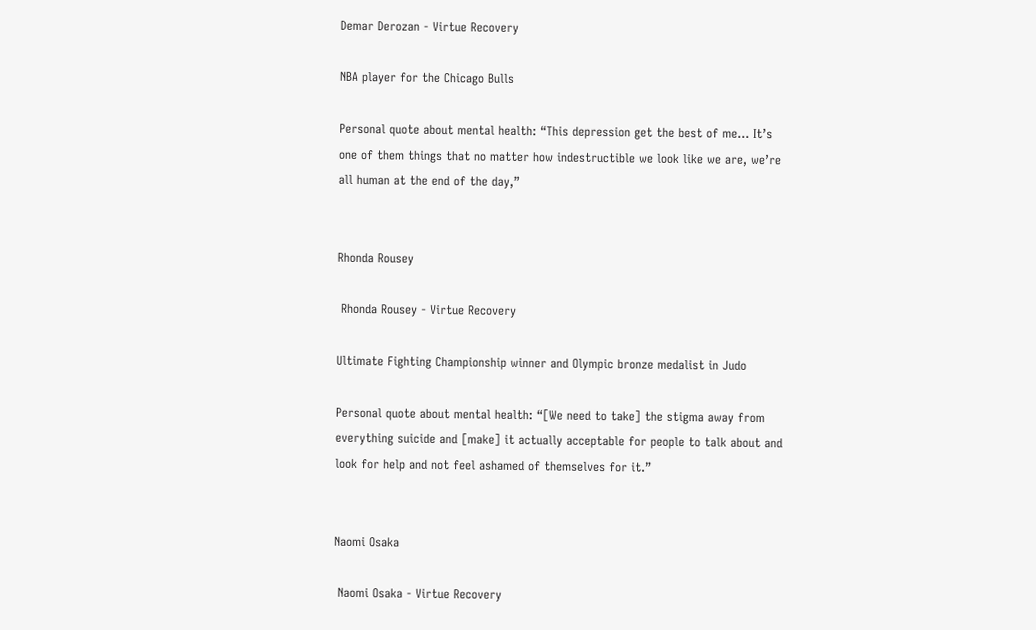Demar Derozan - Virtue Recovery

NBA player for the Chicago Bulls

Personal quote about mental health: “This depression get the best of me… It’s one of them things that no matter how indestructible we look like we are, we’re all human at the end of the day,”


Rhonda Rousey

 Rhonda Rousey - Virtue Recovery

Ultimate Fighting Championship winner and Olympic bronze medalist in Judo

Personal quote about mental health: “[We need to take] the stigma away from everything suicide and [make] it actually acceptable for people to talk about and look for help and not feel ashamed of themselves for it.”


Naomi Osaka

 Naomi Osaka - Virtue Recovery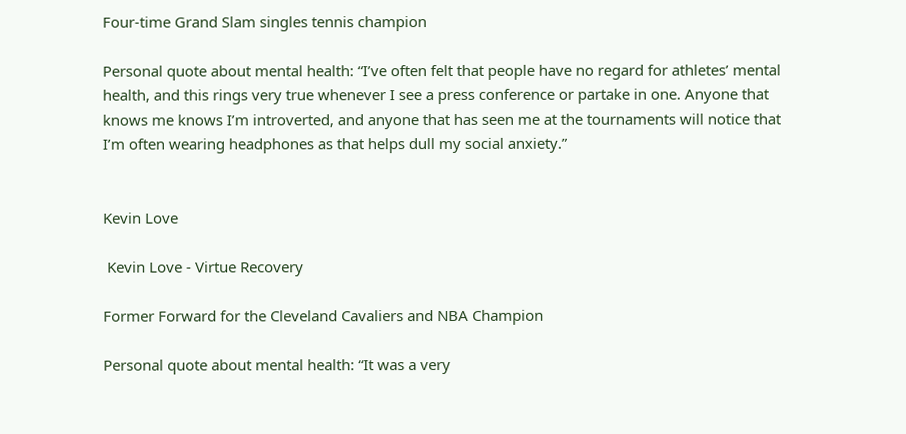Four-time Grand Slam singles tennis champion

Personal quote about mental health: “I’ve often felt that people have no regard for athletes’ mental health, and this rings very true whenever I see a press conference or partake in one. Anyone that knows me knows I’m introverted, and anyone that has seen me at the tournaments will notice that I’m often wearing headphones as that helps dull my social anxiety.”


Kevin Love

 Kevin Love - Virtue Recovery

Former Forward for the Cleveland Cavaliers and NBA Champion

Personal quote about mental health: “It was a very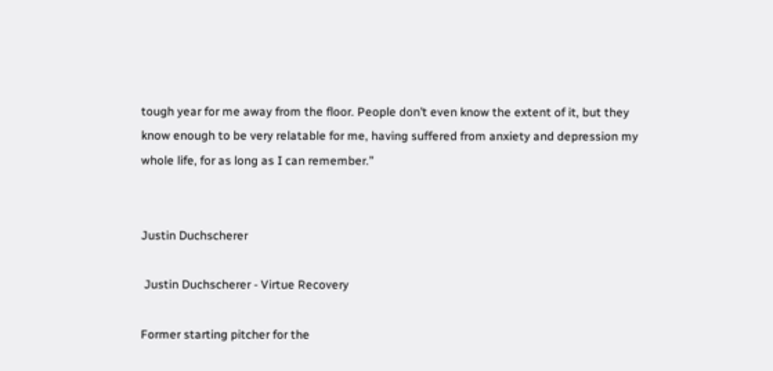tough year for me away from the floor. People don’t even know the extent of it, but they know enough to be very relatable for me, having suffered from anxiety and depression my whole life, for as long as I can remember.”


Justin Duchscherer

 Justin Duchscherer - Virtue Recovery

Former starting pitcher for the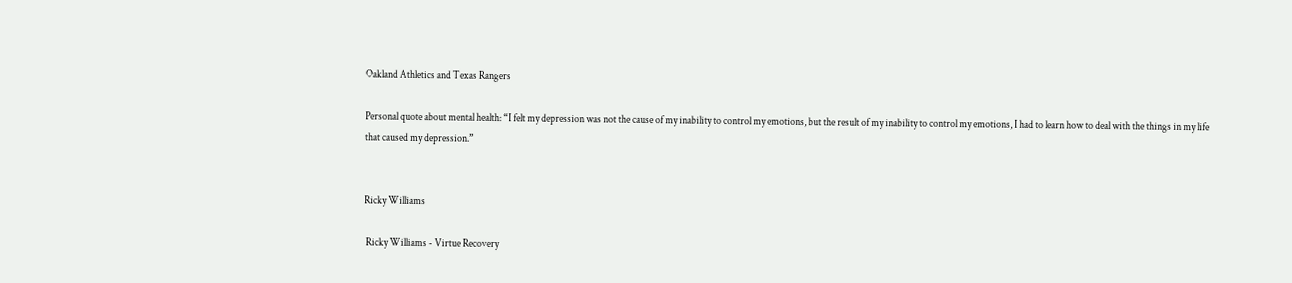Oakland Athletics and Texas Rangers

Personal quote about mental health: “I felt my depression was not the cause of my inability to control my emotions, but the result of my inability to control my emotions, I had to learn how to deal with the things in my life that caused my depression.”


Ricky Williams

 Ricky Williams - Virtue Recovery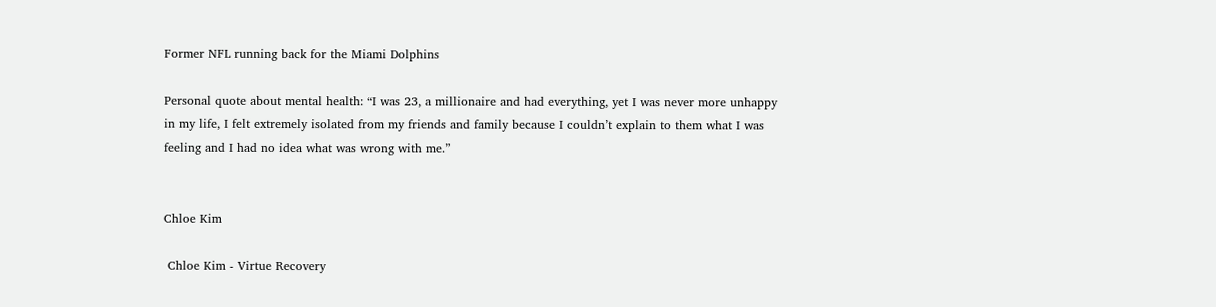Former NFL running back for the Miami Dolphins

Personal quote about mental health: “I was 23, a millionaire and had everything, yet I was never more unhappy in my life, I felt extremely isolated from my friends and family because I couldn’t explain to them what I was feeling and I had no idea what was wrong with me.”


Chloe Kim

 Chloe Kim - Virtue Recovery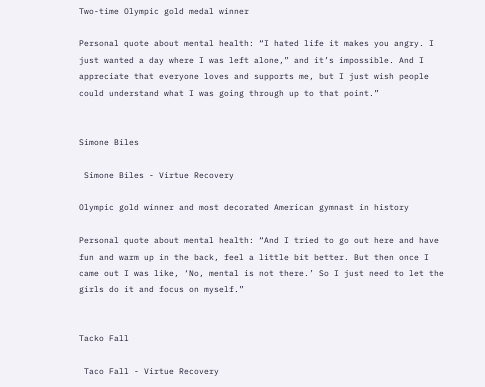Two-time Olympic gold medal winner

Personal quote about mental health: “I hated life it makes you angry. I just wanted a day where I was left alone,” and it’s impossible. And I appreciate that everyone loves and supports me, but I just wish people could understand what I was going through up to that point.”


Simone Biles

 Simone Biles - Virtue Recovery

Olympic gold winner and most decorated American gymnast in history

Personal quote about mental health: “And I tried to go out here and have fun and warm up in the back, feel a little bit better. But then once I came out I was like, ‘No, mental is not there.’ So I just need to let the girls do it and focus on myself.”


Tacko Fall

 Taco Fall - Virtue Recovery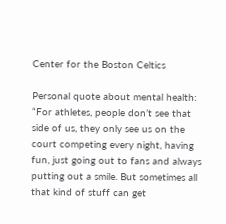Center for the Boston Celtics

Personal quote about mental health: “For athletes, people don’t see that side of us, they only see us on the court competing every night, having fun, just going out to fans and always putting out a smile. But sometimes all that kind of stuff can get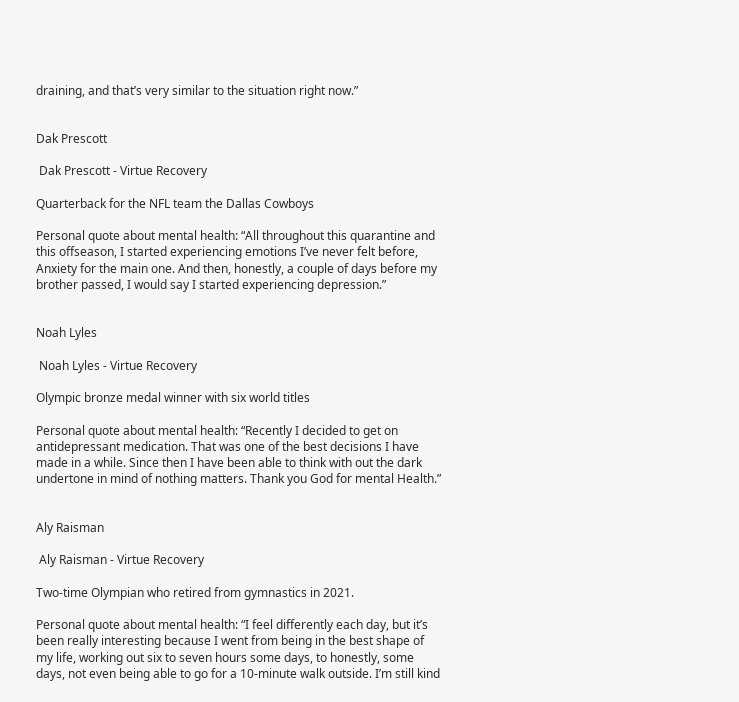draining, and that’s very similar to the situation right now.”


Dak Prescott

 Dak Prescott - Virtue Recovery

Quarterback for the NFL team the Dallas Cowboys

Personal quote about mental health: “All throughout this quarantine and this offseason, I started experiencing emotions I’ve never felt before, Anxiety for the main one. And then, honestly, a couple of days before my brother passed, I would say I started experiencing depression.”


Noah Lyles

 Noah Lyles - Virtue Recovery

Olympic bronze medal winner with six world titles

Personal quote about mental health: “Recently I decided to get on antidepressant medication. That was one of the best decisions I have made in a while. Since then I have been able to think with out the dark undertone in mind of nothing matters. Thank you God for mental Health.”


Aly Raisman

 Aly Raisman - Virtue Recovery

Two-time Olympian who retired from gymnastics in 2021.

Personal quote about mental health: “I feel differently each day, but it’s been really interesting because I went from being in the best shape of my life, working out six to seven hours some days, to honestly, some days, not even being able to go for a 10-minute walk outside. I’m still kind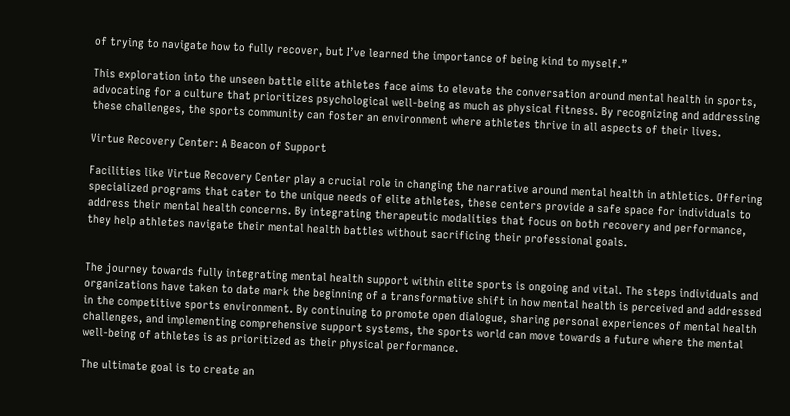of trying to navigate how to fully recover, but I’ve learned the importance of being kind to myself.”

This exploration into the unseen battle elite athletes face aims to elevate the conversation around mental health in sports, advocating for a culture that prioritizes psychological well-being as much as physical fitness. By recognizing and addressing these challenges, the sports community can foster an environment where athletes thrive in all aspects of their lives.

Virtue Recovery Center: A Beacon of Support

Facilities like Virtue Recovery Center play a crucial role in changing the narrative around mental health in athletics. Offering specialized programs that cater to the unique needs of elite athletes, these centers provide a safe space for individuals to address their mental health concerns. By integrating therapeutic modalities that focus on both recovery and performance, they help athletes navigate their mental health battles without sacrificing their professional goals.


The journey towards fully integrating mental health support within elite sports is ongoing and vital. The steps individuals and organizations have taken to date mark the beginning of a transformative shift in how mental health is perceived and addressed in the competitive sports environment. By continuing to promote open dialogue, sharing personal experiences of mental health challenges, and implementing comprehensive support systems, the sports world can move towards a future where the mental well-being of athletes is as prioritized as their physical performance.

The ultimate goal is to create an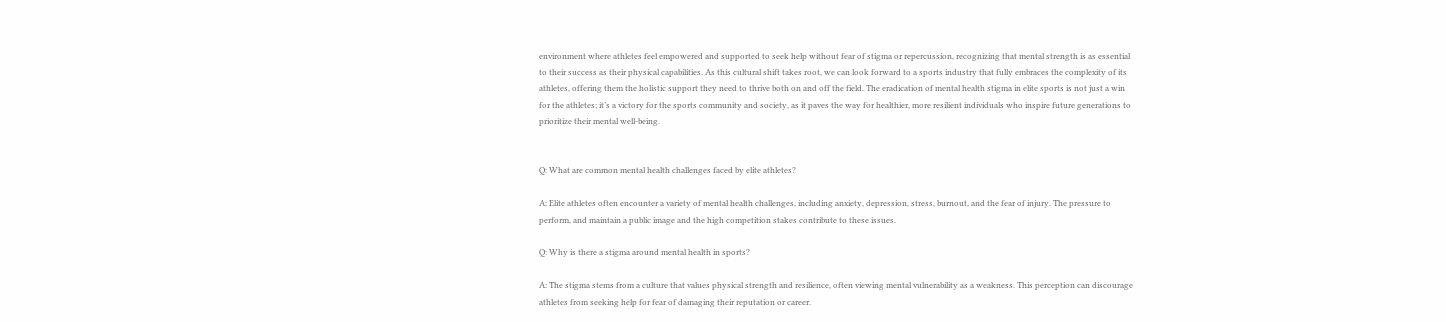environment where athletes feel empowered and supported to seek help without fear of stigma or repercussion, recognizing that mental strength is as essential to their success as their physical capabilities. As this cultural shift takes root, we can look forward to a sports industry that fully embraces the complexity of its athletes, offering them the holistic support they need to thrive both on and off the field. The eradication of mental health stigma in elite sports is not just a win for the athletes; it’s a victory for the sports community and society, as it paves the way for healthier, more resilient individuals who inspire future generations to prioritize their mental well-being.


Q: What are common mental health challenges faced by elite athletes?

A: Elite athletes often encounter a variety of mental health challenges, including anxiety, depression, stress, burnout, and the fear of injury. The pressure to perform, and maintain a public image and the high competition stakes contribute to these issues.

Q: Why is there a stigma around mental health in sports?

A: The stigma stems from a culture that values physical strength and resilience, often viewing mental vulnerability as a weakness. This perception can discourage athletes from seeking help for fear of damaging their reputation or career.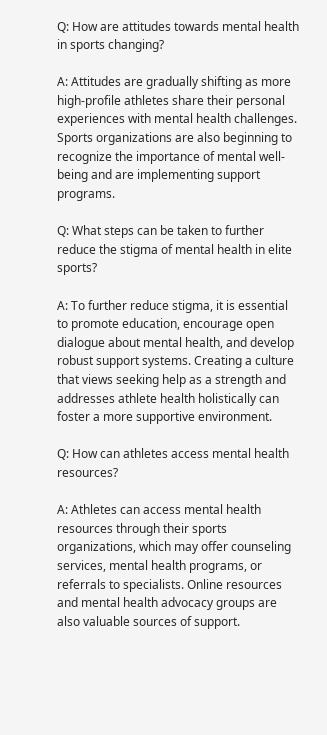Q: How are attitudes towards mental health in sports changing?

A: Attitudes are gradually shifting as more high-profile athletes share their personal experiences with mental health challenges. Sports organizations are also beginning to recognize the importance of mental well-being and are implementing support programs.

Q: What steps can be taken to further reduce the stigma of mental health in elite sports?

A: To further reduce stigma, it is essential to promote education, encourage open dialogue about mental health, and develop robust support systems. Creating a culture that views seeking help as a strength and addresses athlete health holistically can foster a more supportive environment.

Q: How can athletes access mental health resources?

A: Athletes can access mental health resources through their sports organizations, which may offer counseling services, mental health programs, or referrals to specialists. Online resources and mental health advocacy groups are also valuable sources of support.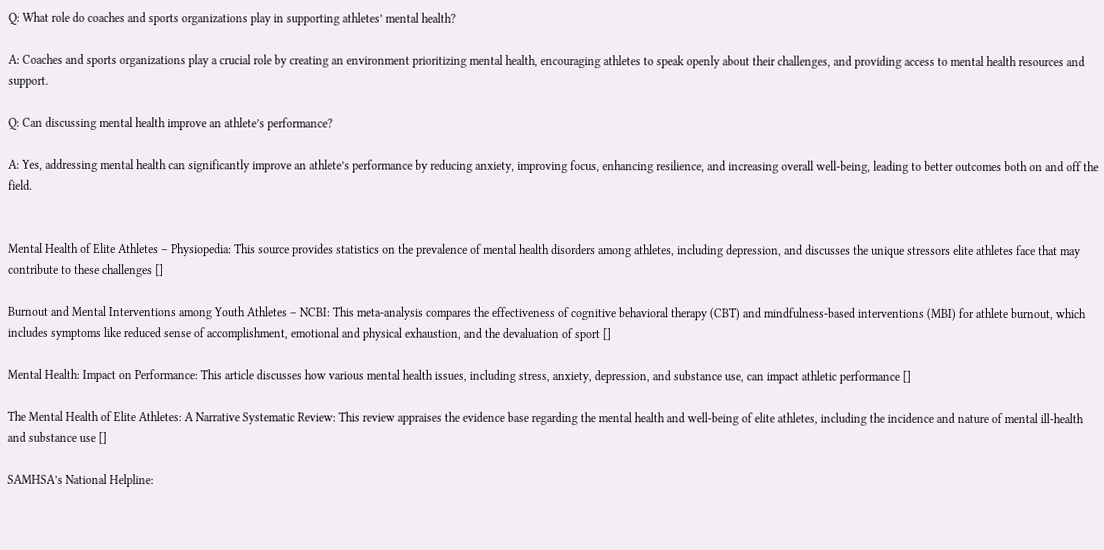Q: What role do coaches and sports organizations play in supporting athletes’ mental health?

A: Coaches and sports organizations play a crucial role by creating an environment prioritizing mental health, encouraging athletes to speak openly about their challenges, and providing access to mental health resources and support.

Q: Can discussing mental health improve an athlete’s performance?

A: Yes, addressing mental health can significantly improve an athlete’s performance by reducing anxiety, improving focus, enhancing resilience, and increasing overall well-being, leading to better outcomes both on and off the field.


Mental Health of Elite Athletes – Physiopedia: This source provides statistics on the prevalence of mental health disorders among athletes, including depression, and discusses the unique stressors elite athletes face that may contribute to these challenges []

Burnout and Mental Interventions among Youth Athletes – NCBI: This meta-analysis compares the effectiveness of cognitive behavioral therapy (CBT) and mindfulness-based interventions (MBI) for athlete burnout, which includes symptoms like reduced sense of accomplishment, emotional and physical exhaustion, and the devaluation of sport []

Mental Health: Impact on Performance: This article discusses how various mental health issues, including stress, anxiety, depression, and substance use, can impact athletic performance []

The Mental Health of Elite Athletes: A Narrative Systematic Review: This review appraises the evidence base regarding the mental health and well-being of elite athletes, including the incidence and nature of mental ill-health and substance use []

SAMHSA’s National Helpline: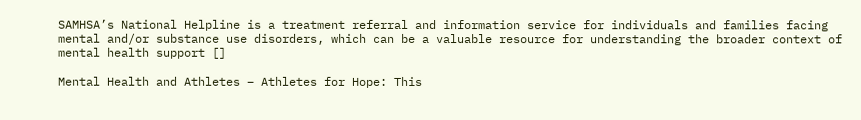SAMHSA’s National Helpline is a treatment referral and information service for individuals and families facing mental and/or substance use disorders, which can be a valuable resource for understanding the broader context of mental health support []

Mental Health and Athletes – Athletes for Hope: This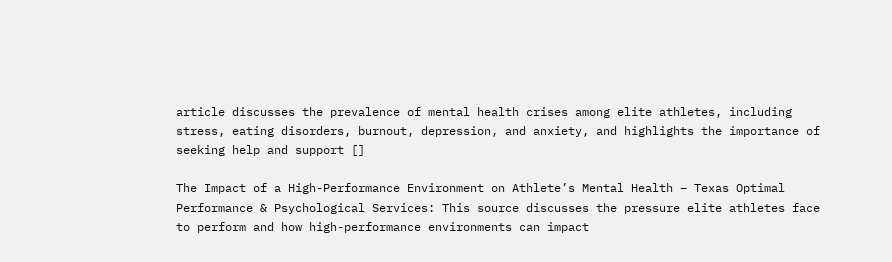article discusses the prevalence of mental health crises among elite athletes, including stress, eating disorders, burnout, depression, and anxiety, and highlights the importance of seeking help and support []

The Impact of a High-Performance Environment on Athlete’s Mental Health – Texas Optimal Performance & Psychological Services: This source discusses the pressure elite athletes face to perform and how high-performance environments can impact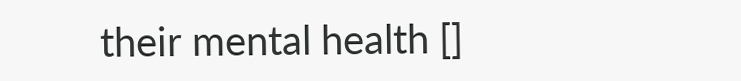their mental health []